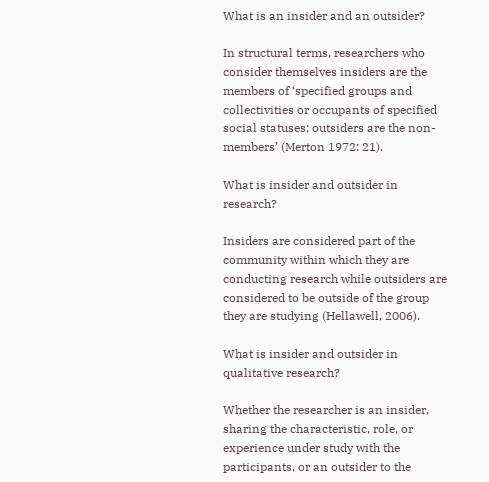What is an insider and an outsider?

In structural terms, researchers who consider themselves insiders are the members of ‘specified groups and collectivities or occupants of specified social statuses; outsiders are the non-members’ (Merton 1972: 21).

What is insider and outsider in research?

Insiders are considered part of the community within which they are conducting research while outsiders are considered to be outside of the group they are studying (Hellawell, 2006).

What is insider and outsider in qualitative research?

Whether the researcher is an insider, sharing the characteristic, role, or experience under study with the participants, or an outsider to the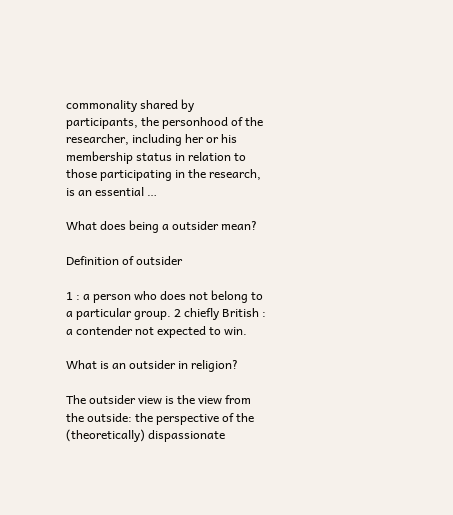commonality shared by participants, the personhood of the researcher, including her or his membership status in relation to those participating in the research, is an essential …

What does being a outsider mean?

Definition of outsider

1 : a person who does not belong to a particular group. 2 chiefly British : a contender not expected to win.

What is an outsider in religion?

The outsider view is the view from the outside: the perspective of the (theoretically) dispassionate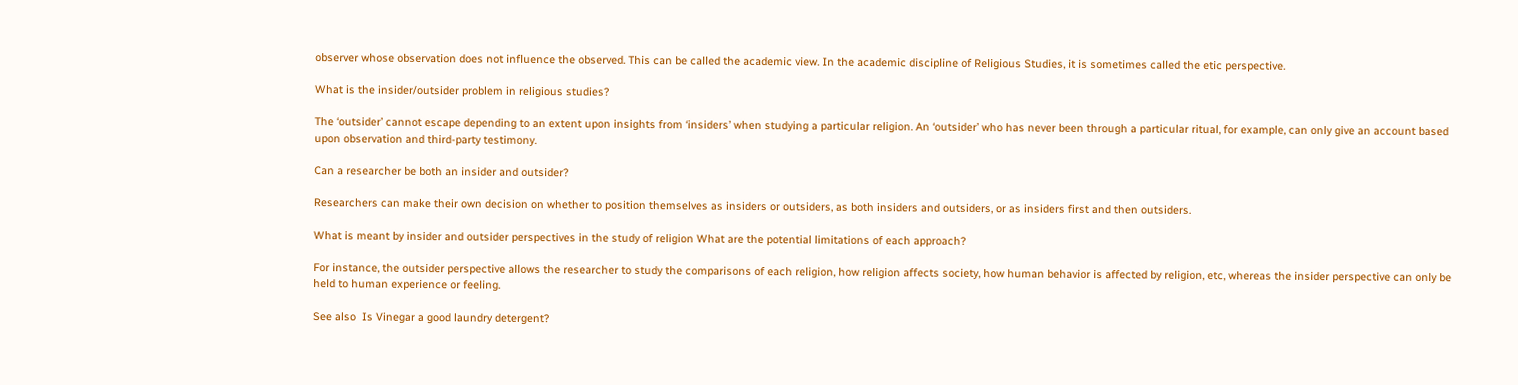observer whose observation does not influence the observed. This can be called the academic view. In the academic discipline of Religious Studies, it is sometimes called the etic perspective.

What is the insider/outsider problem in religious studies?

The ‘outsider’ cannot escape depending to an extent upon insights from ‘insiders’ when studying a particular religion. An ‘outsider’ who has never been through a particular ritual, for example, can only give an account based upon observation and third-party testimony.

Can a researcher be both an insider and outsider?

Researchers can make their own decision on whether to position themselves as insiders or outsiders, as both insiders and outsiders, or as insiders first and then outsiders.

What is meant by insider and outsider perspectives in the study of religion What are the potential limitations of each approach?

For instance, the outsider perspective allows the researcher to study the comparisons of each religion, how religion affects society, how human behavior is affected by religion, etc, whereas the insider perspective can only be held to human experience or feeling.

See also  Is Vinegar a good laundry detergent?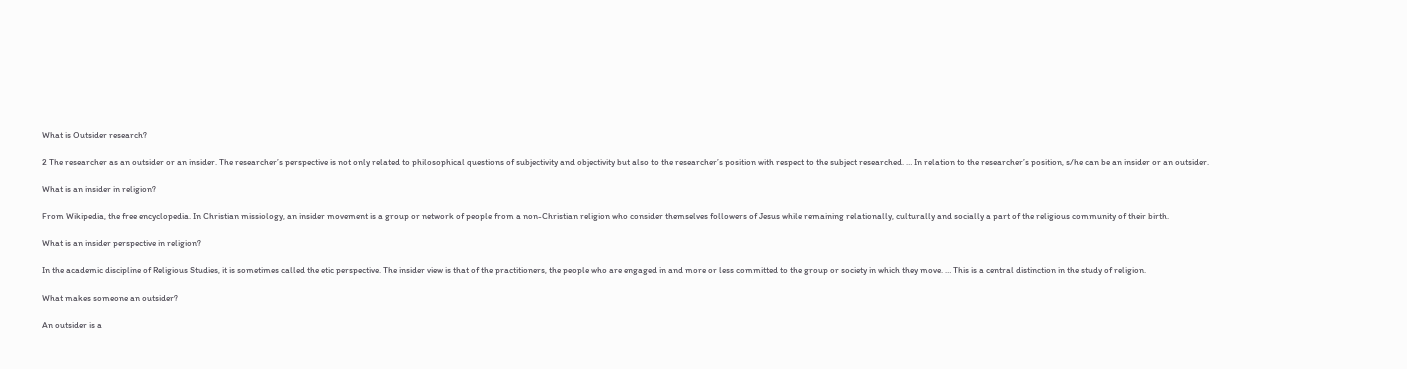What is Outsider research?

2 The researcher as an outsider or an insider. The researcher’s perspective is not only related to philosophical questions of subjectivity and objectivity but also to the researcher’s position with respect to the subject researched. … In relation to the researcher’s position, s/he can be an insider or an outsider.

What is an insider in religion?

From Wikipedia, the free encyclopedia. In Christian missiology, an insider movement is a group or network of people from a non-Christian religion who consider themselves followers of Jesus while remaining relationally, culturally and socially a part of the religious community of their birth.

What is an insider perspective in religion?

In the academic discipline of Religious Studies, it is sometimes called the etic perspective. The insider view is that of the practitioners, the people who are engaged in and more or less committed to the group or society in which they move. … This is a central distinction in the study of religion.

What makes someone an outsider?

An outsider is a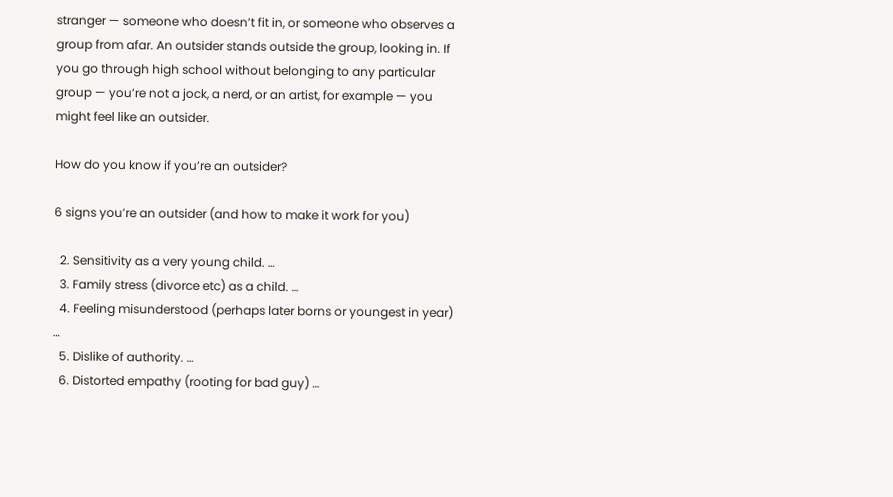stranger — someone who doesn’t fit in, or someone who observes a group from afar. An outsider stands outside the group, looking in. If you go through high school without belonging to any particular group — you’re not a jock, a nerd, or an artist, for example — you might feel like an outsider.

How do you know if you’re an outsider?

6 signs you’re an outsider (and how to make it work for you)

  2. Sensitivity as a very young child. …
  3. Family stress (divorce etc) as a child. …
  4. Feeling misunderstood (perhaps later borns or youngest in year) …
  5. Dislike of authority. …
  6. Distorted empathy (rooting for bad guy) …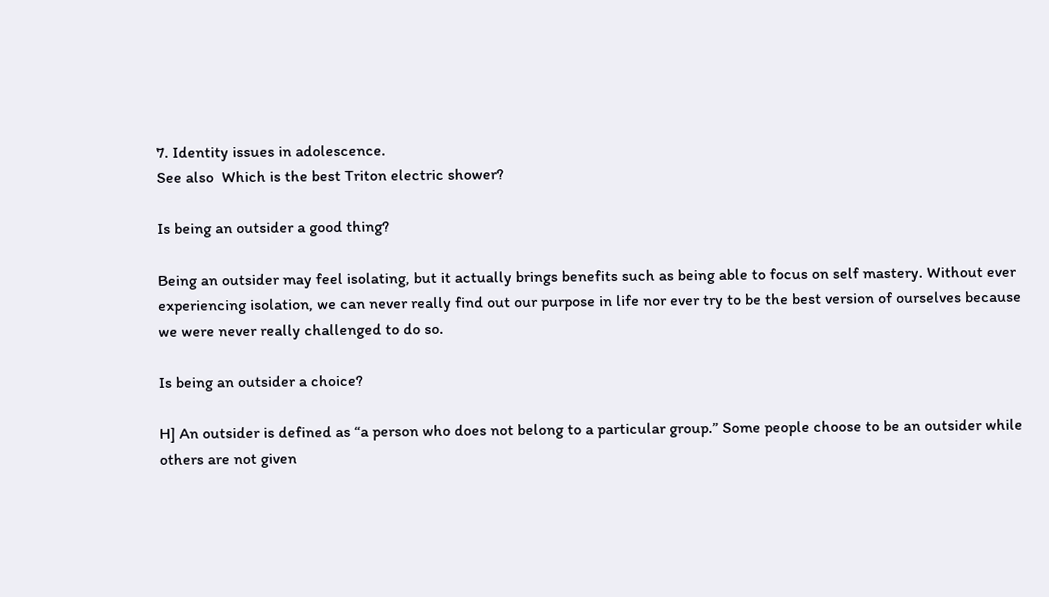7. Identity issues in adolescence.
See also  Which is the best Triton electric shower?

Is being an outsider a good thing?

Being an outsider may feel isolating, but it actually brings benefits such as being able to focus on self mastery. Without ever experiencing isolation, we can never really find out our purpose in life nor ever try to be the best version of ourselves because we were never really challenged to do so.

Is being an outsider a choice?

H] An outsider is defined as “a person who does not belong to a particular group.” Some people choose to be an outsider while others are not given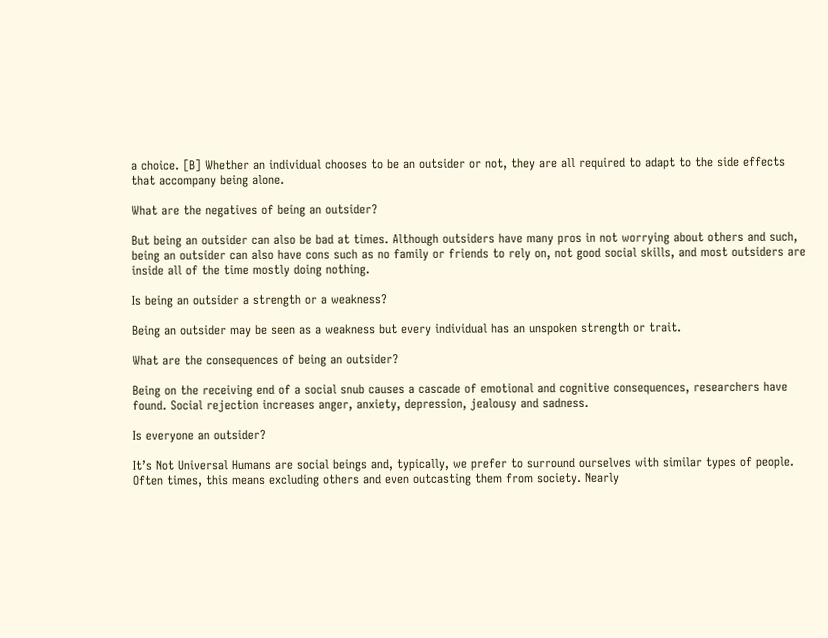a choice. [B] Whether an individual chooses to be an outsider or not, they are all required to adapt to the side effects that accompany being alone.

What are the negatives of being an outsider?

But being an outsider can also be bad at times. Although outsiders have many pros in not worrying about others and such, being an outsider can also have cons such as no family or friends to rely on, not good social skills, and most outsiders are inside all of the time mostly doing nothing.

Is being an outsider a strength or a weakness?

Being an outsider may be seen as a weakness but every individual has an unspoken strength or trait.

What are the consequences of being an outsider?

Being on the receiving end of a social snub causes a cascade of emotional and cognitive consequences, researchers have found. Social rejection increases anger, anxiety, depression, jealousy and sadness.

Is everyone an outsider?

It’s Not Universal Humans are social beings and, typically, we prefer to surround ourselves with similar types of people. Often times, this means excluding others and even outcasting them from society. Nearly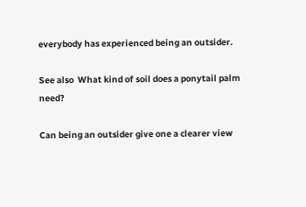everybody has experienced being an outsider.

See also  What kind of soil does a ponytail palm need?

Can being an outsider give one a clearer view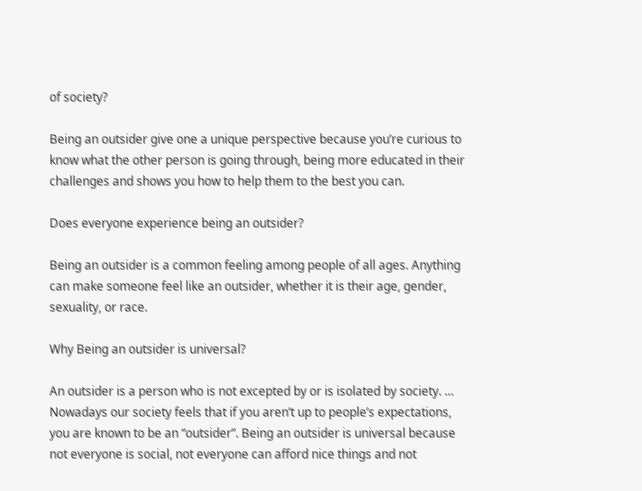of society?

Being an outsider give one a unique perspective because you’re curious to know what the other person is going through, being more educated in their challenges and shows you how to help them to the best you can.

Does everyone experience being an outsider?

Being an outsider is a common feeling among people of all ages. Anything can make someone feel like an outsider, whether it is their age, gender, sexuality, or race.

Why Being an outsider is universal?

An outsider is a person who is not excepted by or is isolated by society. … Nowadays our society feels that if you aren’t up to people’s expectations, you are known to be an “outsider”. Being an outsider is universal because not everyone is social, not everyone can afford nice things and not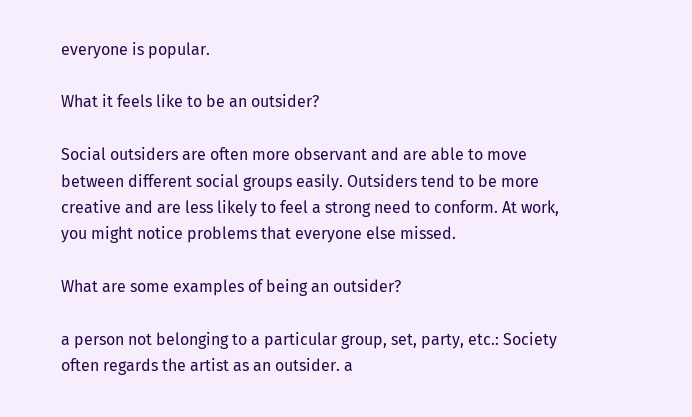everyone is popular.

What it feels like to be an outsider?

Social outsiders are often more observant and are able to move between different social groups easily. Outsiders tend to be more creative and are less likely to feel a strong need to conform. At work, you might notice problems that everyone else missed.

What are some examples of being an outsider?

a person not belonging to a particular group, set, party, etc.: Society often regards the artist as an outsider. a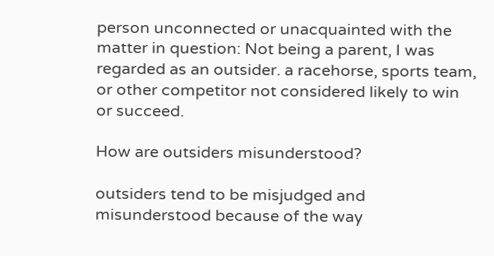person unconnected or unacquainted with the matter in question: Not being a parent, I was regarded as an outsider. a racehorse, sports team, or other competitor not considered likely to win or succeed.

How are outsiders misunderstood?

outsiders tend to be misjudged and misunderstood because of the way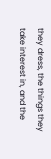they dress, the things they take interest in, and the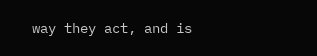way they act, and is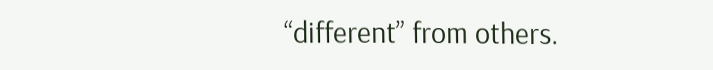“different” from others.